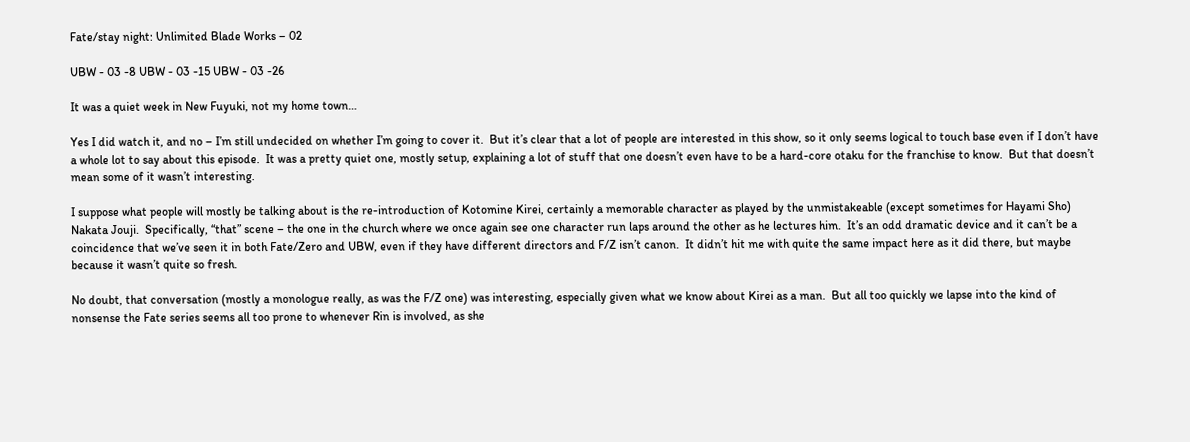Fate/stay night: Unlimited Blade Works – 02

UBW - 03 -8 UBW - 03 -15 UBW - 03 -26

It was a quiet week in New Fuyuki, not my home town…

Yes I did watch it, and no – I’m still undecided on whether I’m going to cover it.  But it’s clear that a lot of people are interested in this show, so it only seems logical to touch base even if I don’t have a whole lot to say about this episode.  It was a pretty quiet one, mostly setup, explaining a lot of stuff that one doesn’t even have to be a hard-core otaku for the franchise to know.  But that doesn’t mean some of it wasn’t interesting.

I suppose what people will mostly be talking about is the re-introduction of Kotomine Kirei, certainly a memorable character as played by the unmistakeable (except sometimes for Hayami Sho) Nakata Jouji.  Specifically, “that” scene – the one in the church where we once again see one character run laps around the other as he lectures him.  It’s an odd dramatic device and it can’t be a coincidence that we’ve seen it in both Fate/Zero and UBW, even if they have different directors and F/Z isn’t canon.  It didn’t hit me with quite the same impact here as it did there, but maybe because it wasn’t quite so fresh.

No doubt, that conversation (mostly a monologue really, as was the F/Z one) was interesting, especially given what we know about Kirei as a man.  But all too quickly we lapse into the kind of nonsense the Fate series seems all too prone to whenever Rin is involved, as she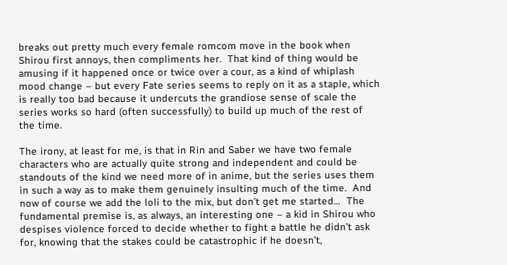breaks out pretty much every female romcom move in the book when Shirou first annoys, then compliments her.  That kind of thing would be amusing if it happened once or twice over a cour, as a kind of whiplash mood change – but every Fate series seems to reply on it as a staple, which is really too bad because it undercuts the grandiose sense of scale the series works so hard (often successfully) to build up much of the rest of the time.

The irony, at least for me, is that in Rin and Saber we have two female characters who are actually quite strong and independent and could be standouts of the kind we need more of in anime, but the series uses them in such a way as to make them genuinely insulting much of the time.  And now of course we add the loli to the mix, but don’t get me started…  The fundamental premise is, as always, an interesting one – a kid in Shirou who despises violence forced to decide whether to fight a battle he didn’t ask for, knowing that the stakes could be catastrophic if he doesn’t,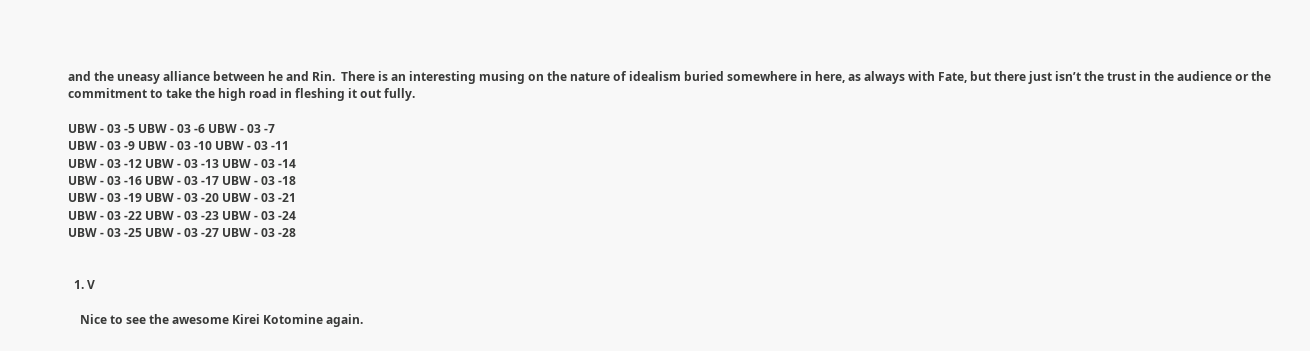and the uneasy alliance between he and Rin.  There is an interesting musing on the nature of idealism buried somewhere in here, as always with Fate, but there just isn’t the trust in the audience or the commitment to take the high road in fleshing it out fully.

UBW - 03 -5 UBW - 03 -6 UBW - 03 -7
UBW - 03 -9 UBW - 03 -10 UBW - 03 -11
UBW - 03 -12 UBW - 03 -13 UBW - 03 -14
UBW - 03 -16 UBW - 03 -17 UBW - 03 -18
UBW - 03 -19 UBW - 03 -20 UBW - 03 -21
UBW - 03 -22 UBW - 03 -23 UBW - 03 -24
UBW - 03 -25 UBW - 03 -27 UBW - 03 -28


  1. V

    Nice to see the awesome Kirei Kotomine again.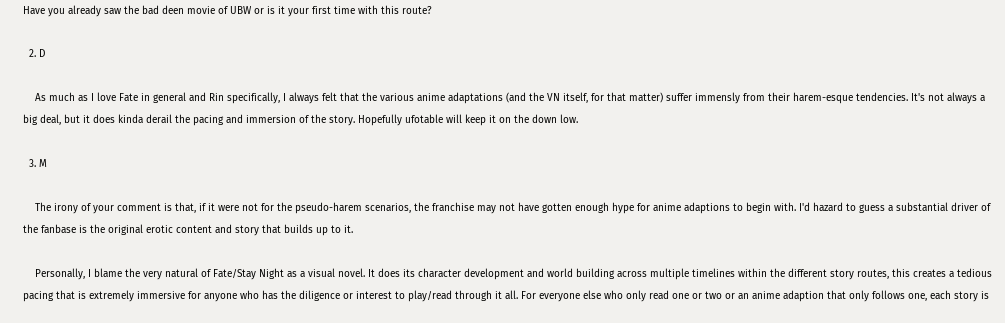Have you already saw the bad deen movie of UBW or is it your first time with this route?

  2. D

    As much as I love Fate in general and Rin specifically, I always felt that the various anime adaptations (and the VN itself, for that matter) suffer immensly from their harem-esque tendencies. It's not always a big deal, but it does kinda derail the pacing and immersion of the story. Hopefully ufotable will keep it on the down low.

  3. M

    The irony of your comment is that, if it were not for the pseudo-harem scenarios, the franchise may not have gotten enough hype for anime adaptions to begin with. I'd hazard to guess a substantial driver of the fanbase is the original erotic content and story that builds up to it.

    Personally, I blame the very natural of Fate/Stay Night as a visual novel. It does its character development and world building across multiple timelines within the different story routes, this creates a tedious pacing that is extremely immersive for anyone who has the diligence or interest to play/read through it all. For everyone else who only read one or two or an anime adaption that only follows one, each story is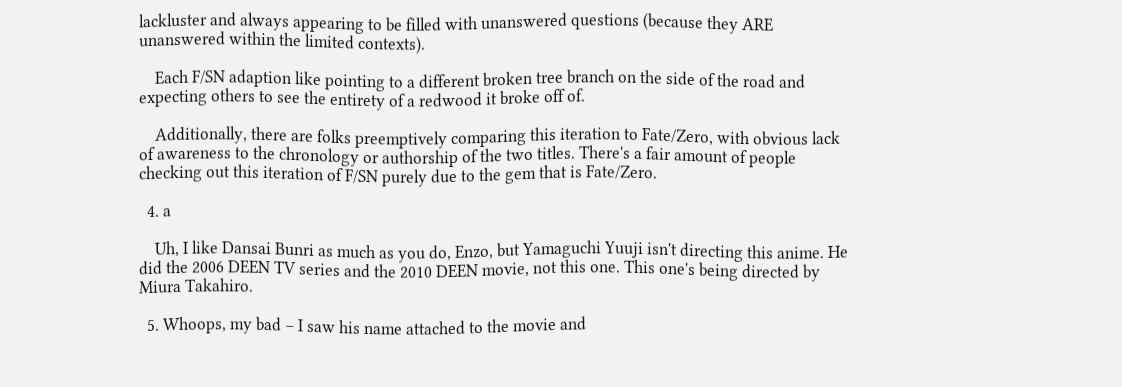lackluster and always appearing to be filled with unanswered questions (because they ARE unanswered within the limited contexts).

    Each F/SN adaption like pointing to a different broken tree branch on the side of the road and expecting others to see the entirety of a redwood it broke off of.

    Additionally, there are folks preemptively comparing this iteration to Fate/Zero, with obvious lack of awareness to the chronology or authorship of the two titles. There's a fair amount of people checking out this iteration of F/SN purely due to the gem that is Fate/Zero.

  4. a

    Uh, I like Dansai Bunri as much as you do, Enzo, but Yamaguchi Yuuji isn't directing this anime. He did the 2006 DEEN TV series and the 2010 DEEN movie, not this one. This one's being directed by Miura Takahiro.

  5. Whoops, my bad – I saw his name attached to the movie and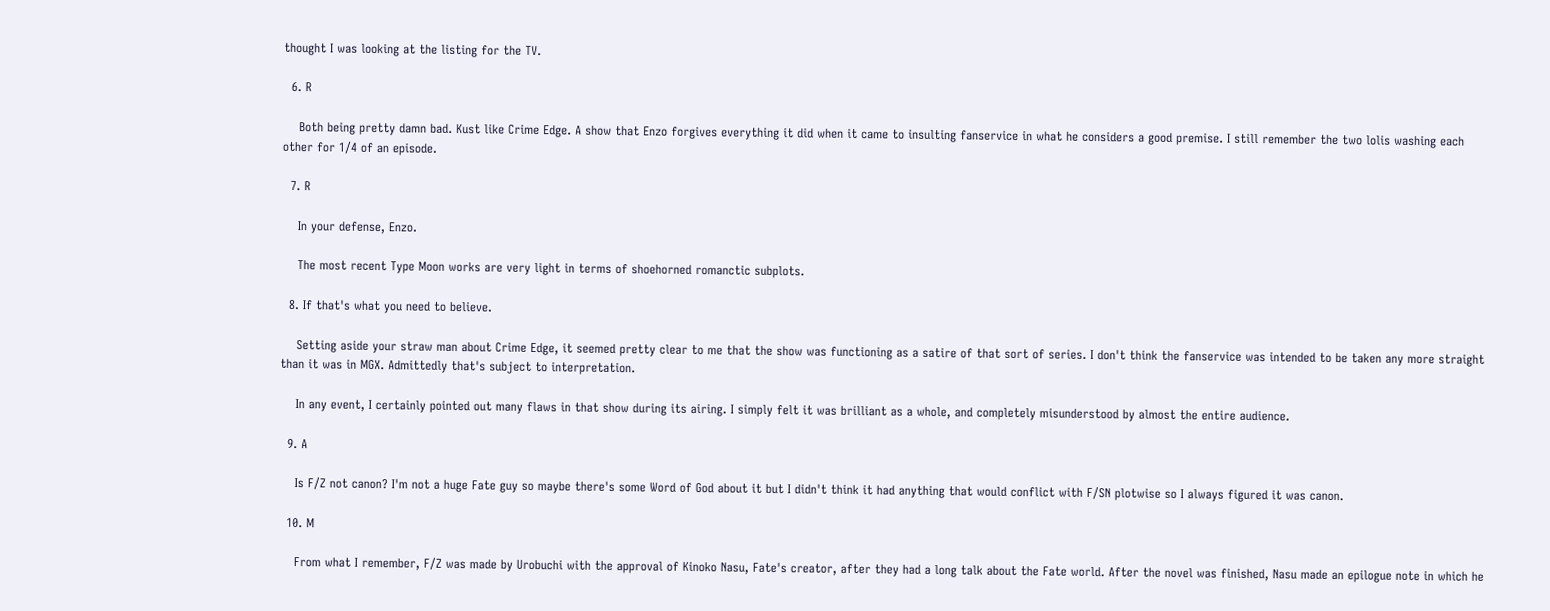thought I was looking at the listing for the TV.

  6. R

    Both being pretty damn bad. Kust like Crime Edge. A show that Enzo forgives everything it did when it came to insulting fanservice in what he considers a good premise. I still remember the two lolis washing each other for 1/4 of an episode.

  7. R

    In your defense, Enzo.

    The most recent Type Moon works are very light in terms of shoehorned romanctic subplots.

  8. If that's what you need to believe.

    Setting aside your straw man about Crime Edge, it seemed pretty clear to me that the show was functioning as a satire of that sort of series. I don't think the fanservice was intended to be taken any more straight than it was in MGX. Admittedly that's subject to interpretation.

    In any event, I certainly pointed out many flaws in that show during its airing. I simply felt it was brilliant as a whole, and completely misunderstood by almost the entire audience.

  9. A

    Is F/Z not canon? I'm not a huge Fate guy so maybe there's some Word of God about it but I didn't think it had anything that would conflict with F/SN plotwise so I always figured it was canon.

  10. M

    From what I remember, F/Z was made by Urobuchi with the approval of Kinoko Nasu, Fate's creator, after they had a long talk about the Fate world. After the novel was finished, Nasu made an epilogue note in which he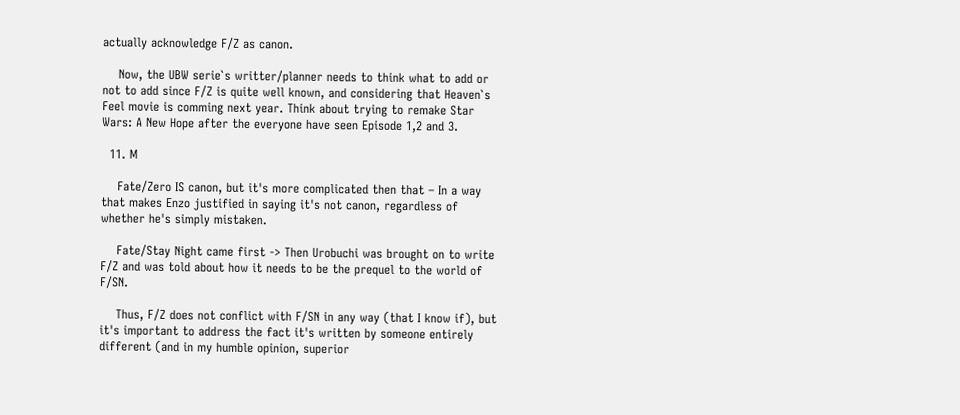actually acknowledge F/Z as canon.

    Now, the UBW serie`s writter/planner needs to think what to add or not to add since F/Z is quite well known, and considering that Heaven`s Feel movie is comming next year. Think about trying to remake Star Wars: A New Hope after the everyone have seen Episode 1,2 and 3.

  11. M

    Fate/Zero IS canon, but it's more complicated then that – In a way that makes Enzo justified in saying it's not canon, regardless of whether he's simply mistaken.

    Fate/Stay Night came first -> Then Urobuchi was brought on to write F/Z and was told about how it needs to be the prequel to the world of F/SN.

    Thus, F/Z does not conflict with F/SN in any way (that I know if), but it's important to address the fact it's written by someone entirely different (and in my humble opinion, superior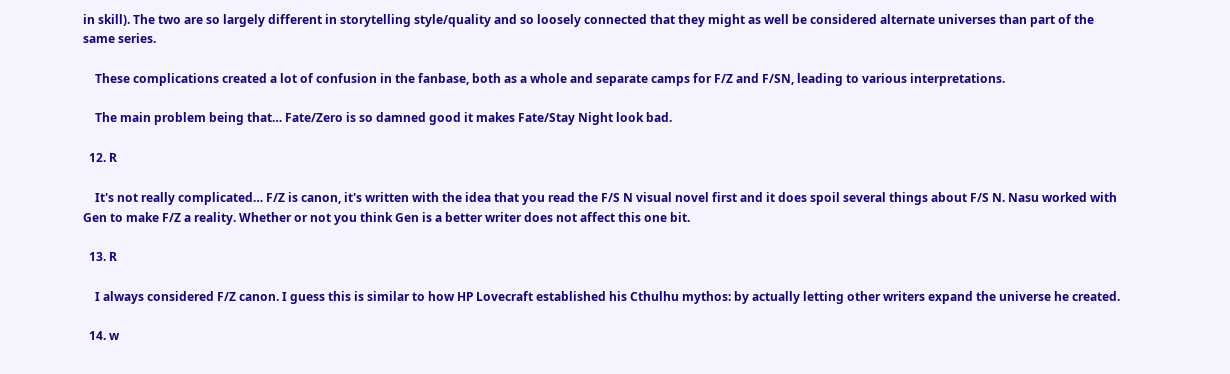in skill). The two are so largely different in storytelling style/quality and so loosely connected that they might as well be considered alternate universes than part of the same series.

    These complications created a lot of confusion in the fanbase, both as a whole and separate camps for F/Z and F/SN, leading to various interpretations.

    The main problem being that… Fate/Zero is so damned good it makes Fate/Stay Night look bad.

  12. R

    It's not really complicated… F/Z is canon, it's written with the idea that you read the F/S N visual novel first and it does spoil several things about F/S N. Nasu worked with Gen to make F/Z a reality. Whether or not you think Gen is a better writer does not affect this one bit.

  13. R

    I always considered F/Z canon. I guess this is similar to how HP Lovecraft established his Cthulhu mythos: by actually letting other writers expand the universe he created.

  14. w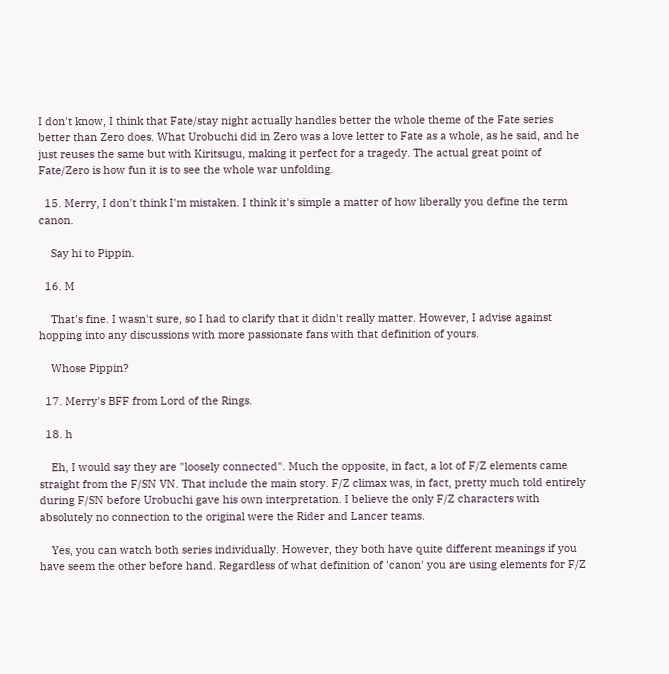I don't know, I think that Fate/stay night actually handles better the whole theme of the Fate series better than Zero does. What Urobuchi did in Zero was a love letter to Fate as a whole, as he said, and he just reuses the same but with Kiritsugu, making it perfect for a tragedy. The actual great point of Fate/Zero is how fun it is to see the whole war unfolding.

  15. Merry, I don't think I'm mistaken. I think it's simple a matter of how liberally you define the term canon.

    Say hi to Pippin.

  16. M

    That's fine. I wasn't sure, so I had to clarify that it didn't really matter. However, I advise against hopping into any discussions with more passionate fans with that definition of yours.

    Whose Pippin?

  17. Merry's BFF from Lord of the Rings.

  18. h

    Eh, I would say they are "loosely connected". Much the opposite, in fact, a lot of F/Z elements came straight from the F/SN VN. That include the main story. F/Z climax was, in fact, pretty much told entirely during F/SN before Urobuchi gave his own interpretation. I believe the only F/Z characters with absolutely no connection to the original were the Rider and Lancer teams.

    Yes, you can watch both series individually. However, they both have quite different meanings if you have seem the other before hand. Regardless of what definition of 'canon' you are using elements for F/Z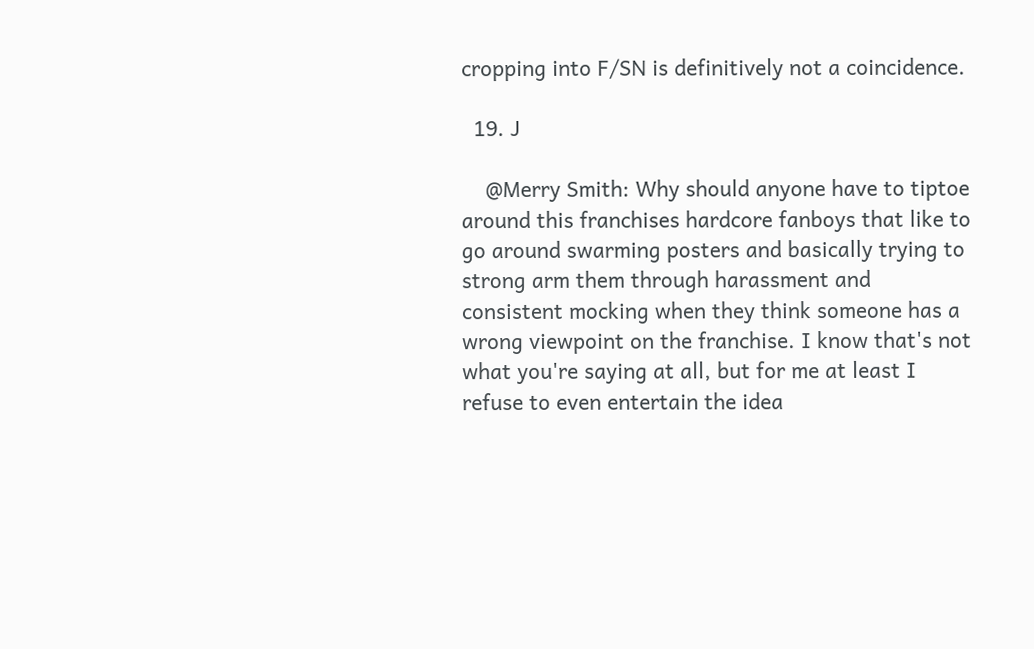cropping into F/SN is definitively not a coincidence.

  19. J

    @Merry Smith: Why should anyone have to tiptoe around this franchises hardcore fanboys that like to go around swarming posters and basically trying to strong arm them through harassment and consistent mocking when they think someone has a wrong viewpoint on the franchise. I know that's not what you're saying at all, but for me at least I refuse to even entertain the idea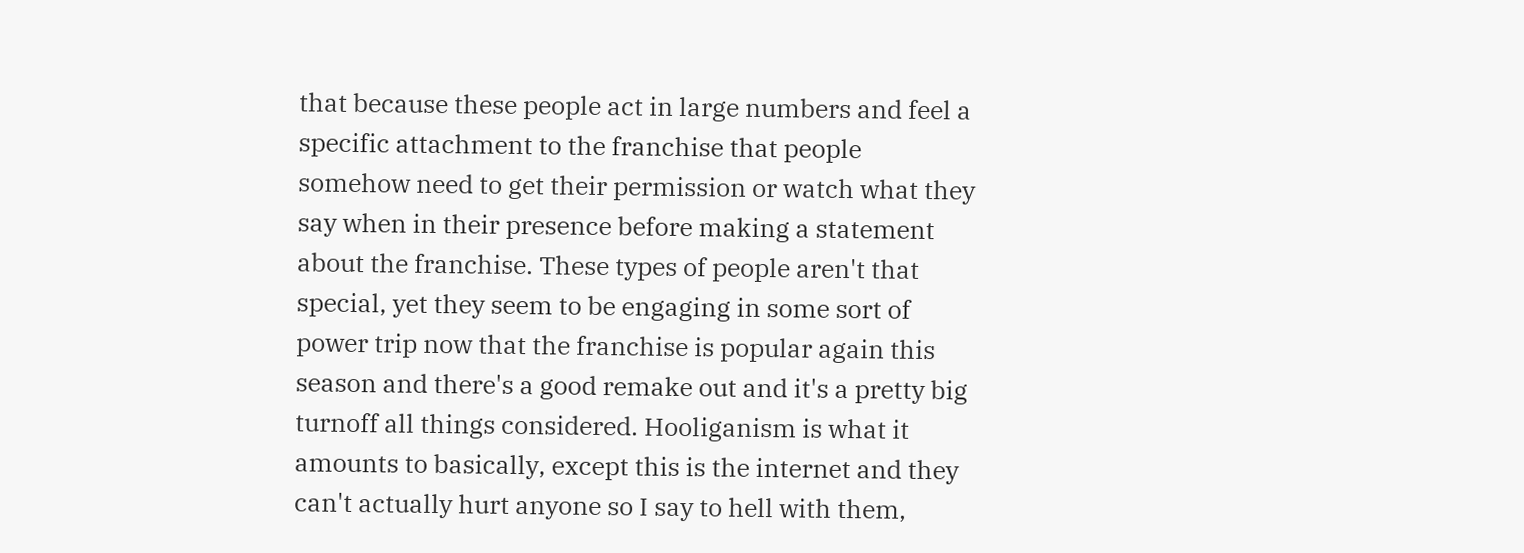that because these people act in large numbers and feel a specific attachment to the franchise that people somehow need to get their permission or watch what they say when in their presence before making a statement about the franchise. These types of people aren't that special, yet they seem to be engaging in some sort of power trip now that the franchise is popular again this season and there's a good remake out and it's a pretty big turnoff all things considered. Hooliganism is what it amounts to basically, except this is the internet and they can't actually hurt anyone so I say to hell with them,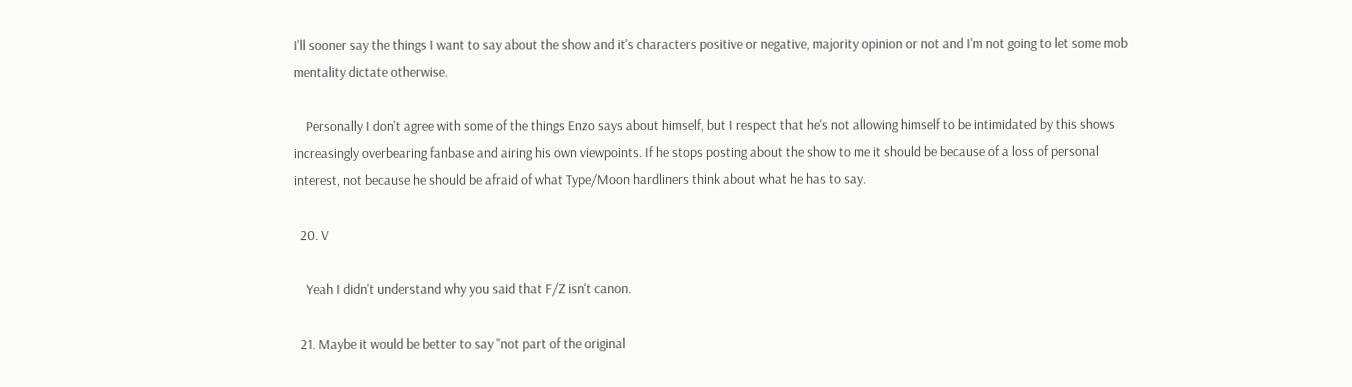I'll sooner say the things I want to say about the show and it's characters positive or negative, majority opinion or not and I'm not going to let some mob mentality dictate otherwise.

    Personally I don't agree with some of the things Enzo says about himself, but I respect that he's not allowing himself to be intimidated by this shows increasingly overbearing fanbase and airing his own viewpoints. If he stops posting about the show to me it should be because of a loss of personal interest, not because he should be afraid of what Type/Moon hardliners think about what he has to say.

  20. V

    Yeah I didn't understand why you said that F/Z isn't canon.

  21. Maybe it would be better to say "not part of the original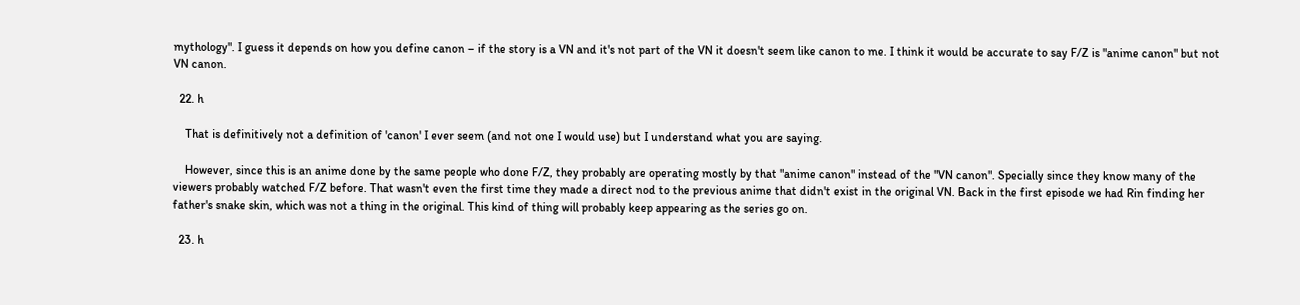mythology". I guess it depends on how you define canon – if the story is a VN and it's not part of the VN it doesn't seem like canon to me. I think it would be accurate to say F/Z is "anime canon" but not VN canon.

  22. h

    That is definitively not a definition of 'canon' I ever seem (and not one I would use) but I understand what you are saying.

    However, since this is an anime done by the same people who done F/Z, they probably are operating mostly by that "anime canon" instead of the "VN canon". Specially since they know many of the viewers probably watched F/Z before. That wasn't even the first time they made a direct nod to the previous anime that didn't exist in the original VN. Back in the first episode we had Rin finding her father's snake skin, which was not a thing in the original. This kind of thing will probably keep appearing as the series go on.

  23. h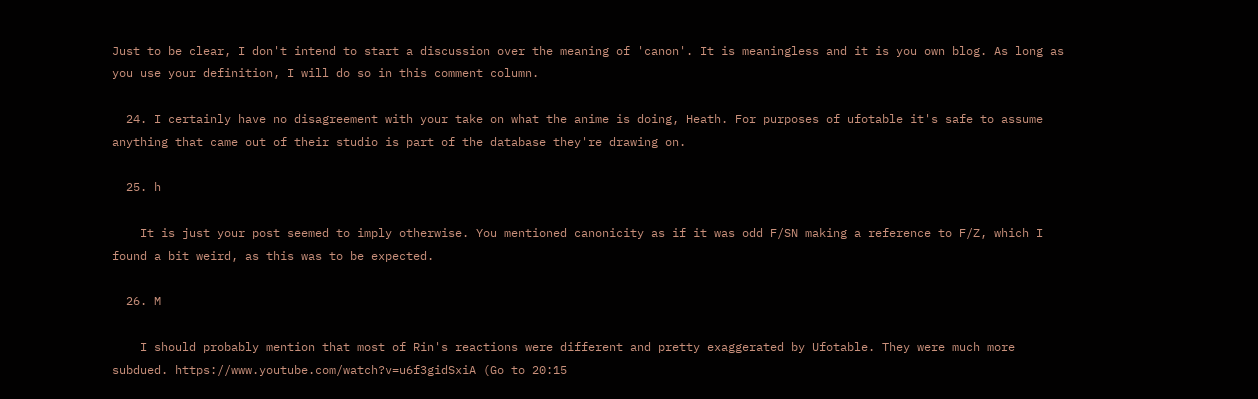Just to be clear, I don't intend to start a discussion over the meaning of 'canon'. It is meaningless and it is you own blog. As long as you use your definition, I will do so in this comment column.

  24. I certainly have no disagreement with your take on what the anime is doing, Heath. For purposes of ufotable it's safe to assume anything that came out of their studio is part of the database they're drawing on.

  25. h

    It is just your post seemed to imply otherwise. You mentioned canonicity as if it was odd F/SN making a reference to F/Z, which I found a bit weird, as this was to be expected.

  26. M

    I should probably mention that most of Rin's reactions were different and pretty exaggerated by Ufotable. They were much more subdued. https://www.youtube.com/watch?v=u6f3gidSxiA (Go to 20:15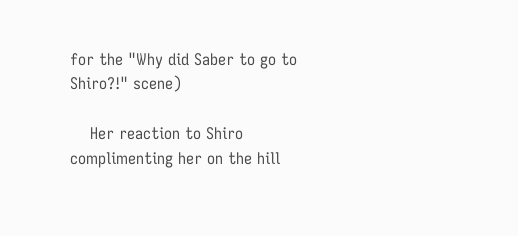for the "Why did Saber to go to Shiro?!" scene)

    Her reaction to Shiro complimenting her on the hill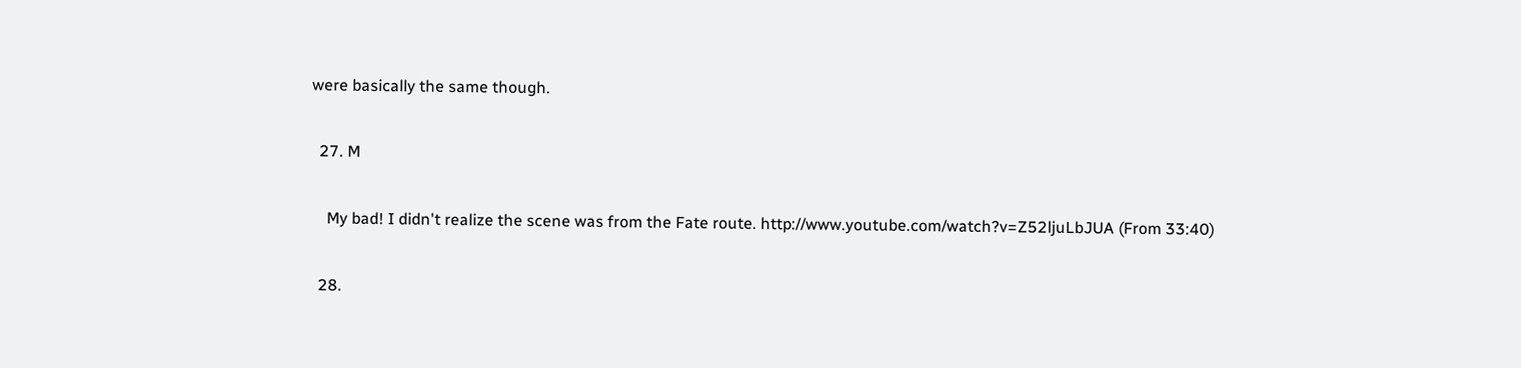were basically the same though.

  27. M

    My bad! I didn't realize the scene was from the Fate route. http://www.youtube.com/watch?v=Z52ljuLbJUA (From 33:40)

  28.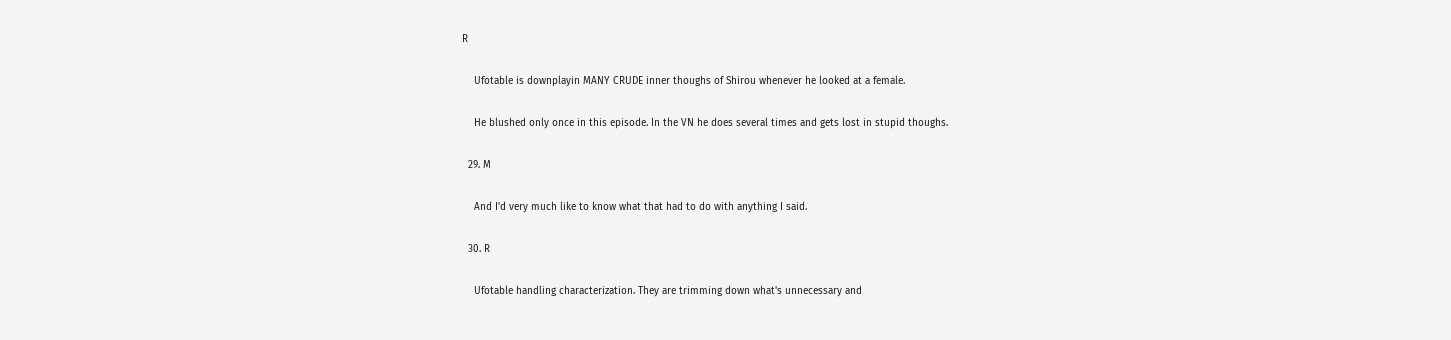R

    Ufotable is downplayin MANY CRUDE inner thoughs of Shirou whenever he looked at a female.

    He blushed only once in this episode. In the VN he does several times and gets lost in stupid thoughs.

  29. M

    And I'd very much like to know what that had to do with anything I said.

  30. R

    Ufotable handling characterization. They are trimming down what's unnecessary and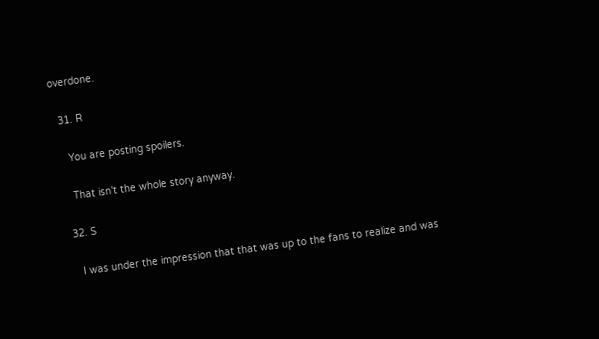overdone.

  31. R

    You are posting spoilers.

    That isn't the whole story anyway.

  32. S

    I was under the impression that that was up to the fans to realize and was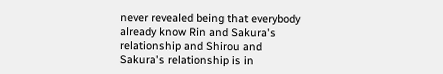never revealed being that everybody already know Rin and Sakura's relationship and Shirou and Sakura's relationship is in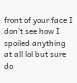front of your face I don't see how I spoiled anything at all lol but sure do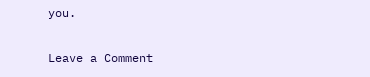you.

Leave a Comment